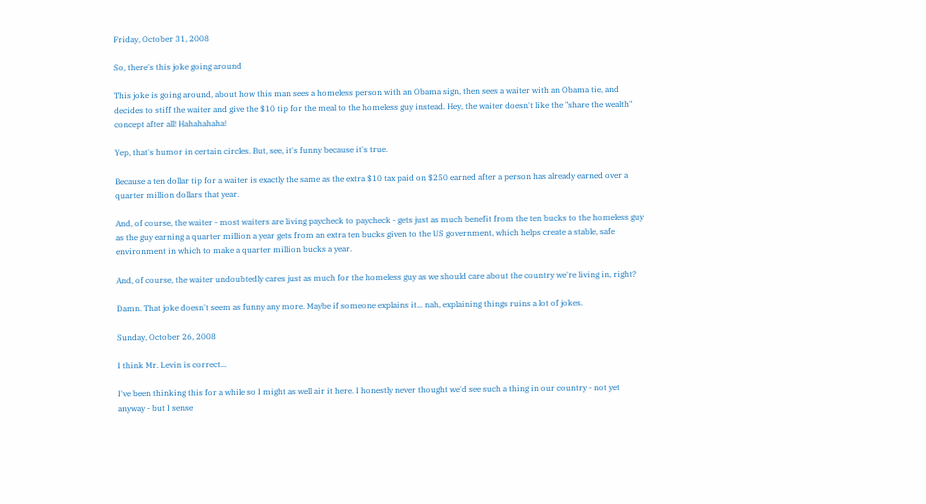Friday, October 31, 2008

So, there's this joke going around

This joke is going around, about how this man sees a homeless person with an Obama sign, then sees a waiter with an Obama tie, and decides to stiff the waiter and give the $10 tip for the meal to the homeless guy instead. Hey, the waiter doesn't like the "share the wealth" concept after all! Hahahahaha!

Yep, that's humor in certain circles. But, see, it's funny because it's true.

Because a ten dollar tip for a waiter is exactly the same as the extra $10 tax paid on $250 earned after a person has already earned over a quarter million dollars that year.

And, of course, the waiter - most waiters are living paycheck to paycheck - gets just as much benefit from the ten bucks to the homeless guy as the guy earning a quarter million a year gets from an extra ten bucks given to the US government, which helps create a stable, safe environment in which to make a quarter million bucks a year.

And, of course, the waiter undoubtedly cares just as much for the homeless guy as we should care about the country we're living in, right?

Damn. That joke doesn't seem as funny any more. Maybe if someone explains it... nah, explaining things ruins a lot of jokes.

Sunday, October 26, 2008

I think Mr. Levin is correct...

I've been thinking this for a while so I might as well air it here. I honestly never thought we'd see such a thing in our country - not yet anyway - but I sense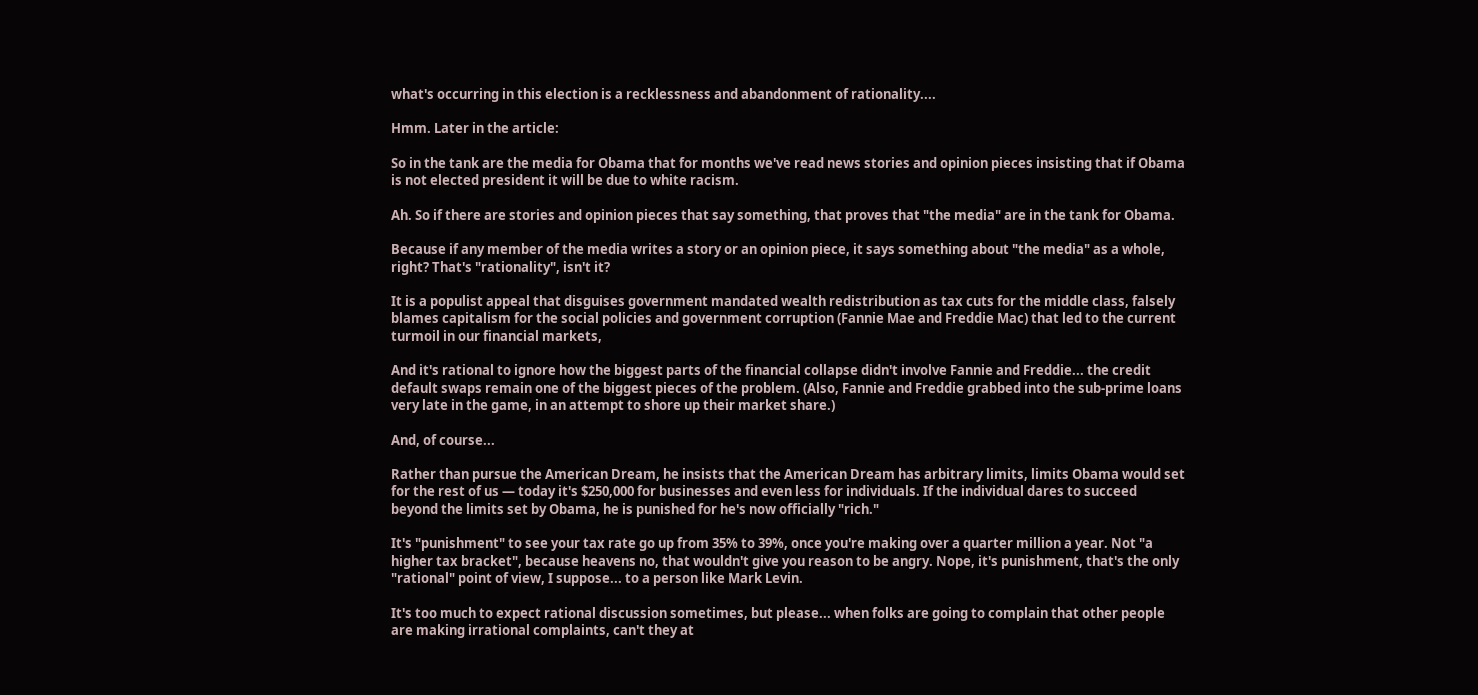what's occurring in this election is a recklessness and abandonment of rationality....

Hmm. Later in the article:

So in the tank are the media for Obama that for months we've read news stories and opinion pieces insisting that if Obama is not elected president it will be due to white racism.

Ah. So if there are stories and opinion pieces that say something, that proves that "the media" are in the tank for Obama.

Because if any member of the media writes a story or an opinion piece, it says something about "the media" as a whole, right? That's "rationality", isn't it?

It is a populist appeal that disguises government mandated wealth redistribution as tax cuts for the middle class, falsely blames capitalism for the social policies and government corruption (Fannie Mae and Freddie Mac) that led to the current turmoil in our financial markets,

And it's rational to ignore how the biggest parts of the financial collapse didn't involve Fannie and Freddie... the credit default swaps remain one of the biggest pieces of the problem. (Also, Fannie and Freddie grabbed into the sub-prime loans very late in the game, in an attempt to shore up their market share.)

And, of course...

Rather than pursue the American Dream, he insists that the American Dream has arbitrary limits, limits Obama would set for the rest of us — today it's $250,000 for businesses and even less for individuals. If the individual dares to succeed beyond the limits set by Obama, he is punished for he's now officially "rich."

It's "punishment" to see your tax rate go up from 35% to 39%, once you're making over a quarter million a year. Not "a higher tax bracket", because heavens no, that wouldn't give you reason to be angry. Nope, it's punishment, that's the only "rational" point of view, I suppose... to a person like Mark Levin.

It's too much to expect rational discussion sometimes, but please... when folks are going to complain that other people are making irrational complaints, can't they at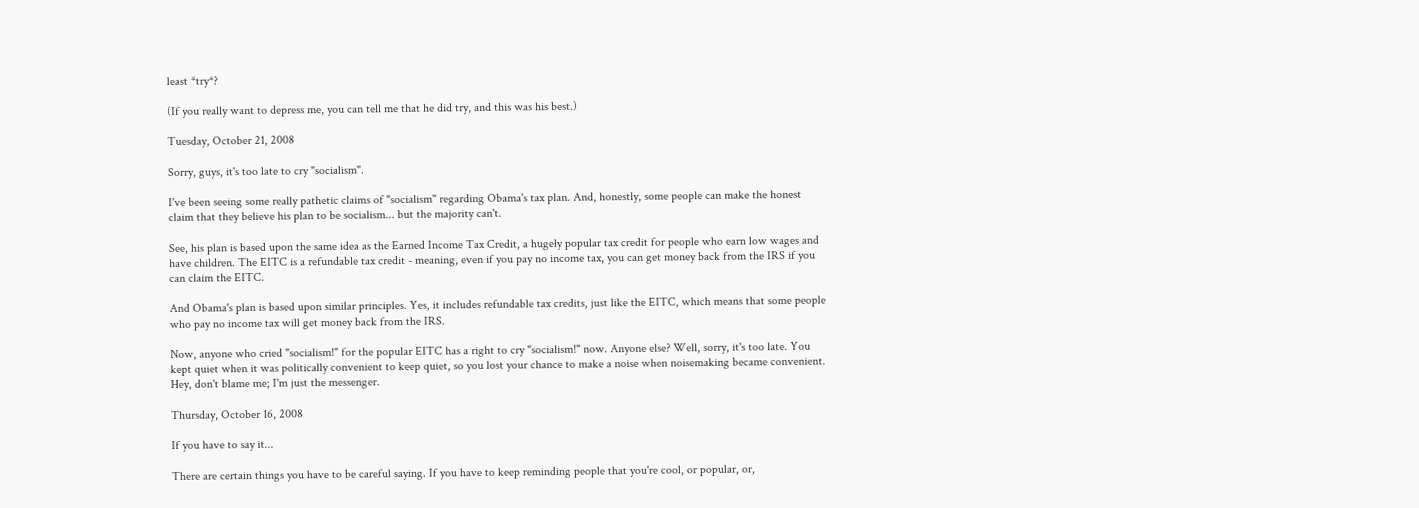least *try*?

(If you really want to depress me, you can tell me that he did try, and this was his best.)

Tuesday, October 21, 2008

Sorry, guys, it's too late to cry "socialism".

I've been seeing some really pathetic claims of "socialism" regarding Obama's tax plan. And, honestly, some people can make the honest claim that they believe his plan to be socialism... but the majority can't.

See, his plan is based upon the same idea as the Earned Income Tax Credit, a hugely popular tax credit for people who earn low wages and have children. The EITC is a refundable tax credit - meaning, even if you pay no income tax, you can get money back from the IRS if you can claim the EITC.

And Obama's plan is based upon similar principles. Yes, it includes refundable tax credits, just like the EITC, which means that some people who pay no income tax will get money back from the IRS.

Now, anyone who cried "socialism!" for the popular EITC has a right to cry "socialism!" now. Anyone else? Well, sorry, it's too late. You kept quiet when it was politically convenient to keep quiet, so you lost your chance to make a noise when noisemaking became convenient. Hey, don't blame me; I'm just the messenger.

Thursday, October 16, 2008

If you have to say it...

There are certain things you have to be careful saying. If you have to keep reminding people that you're cool, or popular, or,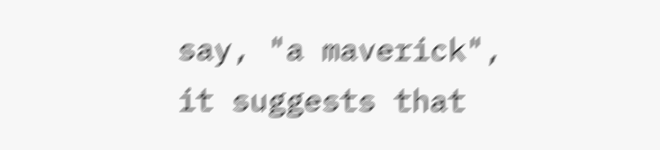say, "a maverick", it suggests that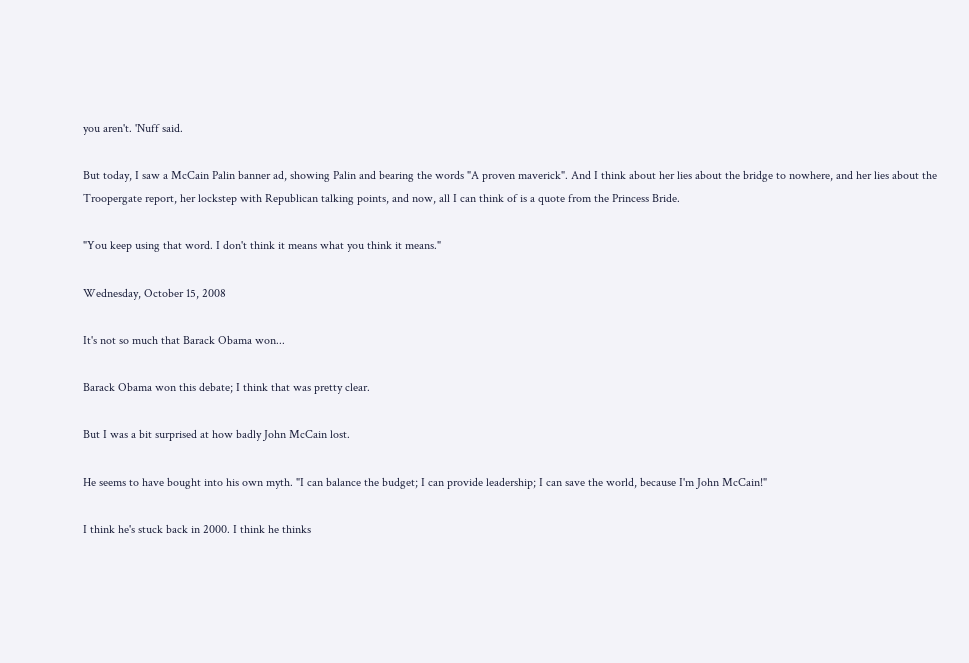you aren't. 'Nuff said.

But today, I saw a McCain Palin banner ad, showing Palin and bearing the words "A proven maverick". And I think about her lies about the bridge to nowhere, and her lies about the Troopergate report, her lockstep with Republican talking points, and now, all I can think of is a quote from the Princess Bride.

"You keep using that word. I don't think it means what you think it means."

Wednesday, October 15, 2008

It's not so much that Barack Obama won...

Barack Obama won this debate; I think that was pretty clear.

But I was a bit surprised at how badly John McCain lost.

He seems to have bought into his own myth. "I can balance the budget; I can provide leadership; I can save the world, because I'm John McCain!"

I think he's stuck back in 2000. I think he thinks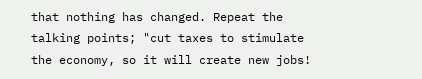that nothing has changed. Repeat the talking points; "cut taxes to stimulate the economy, so it will create new jobs!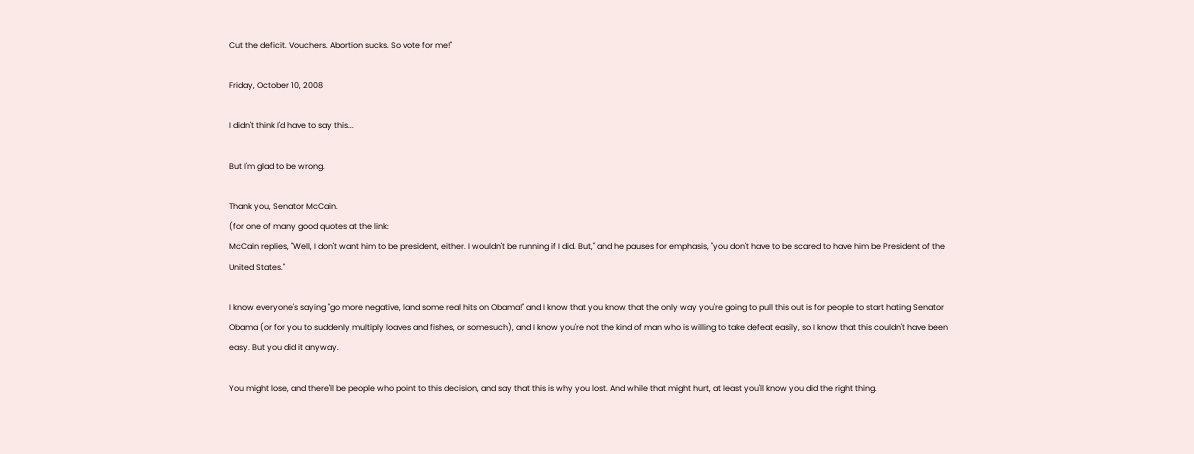Cut the deficit. Vouchers. Abortion sucks. So vote for me!"

Friday, October 10, 2008

I didn't think I'd have to say this...

But I'm glad to be wrong.

Thank you, Senator McCain.
(for one of many good quotes at the link:
McCain replies, "Well, I don't want him to be president, either. I wouldn't be running if I did. But," and he pauses for emphasis, "you don't have to be scared to have him be President of the United States."

I know everyone's saying "go more negative, land some real hits on Obama!" and I know that you know that the only way you're going to pull this out is for people to start hating Senator Obama (or for you to suddenly multiply loaves and fishes, or somesuch), and I know you're not the kind of man who is willing to take defeat easily, so I know that this couldn't have been easy. But you did it anyway.

You might lose, and there'll be people who point to this decision, and say that this is why you lost. And while that might hurt, at least you'll know you did the right thing.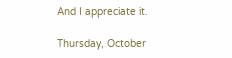And I appreciate it.

Thursday, October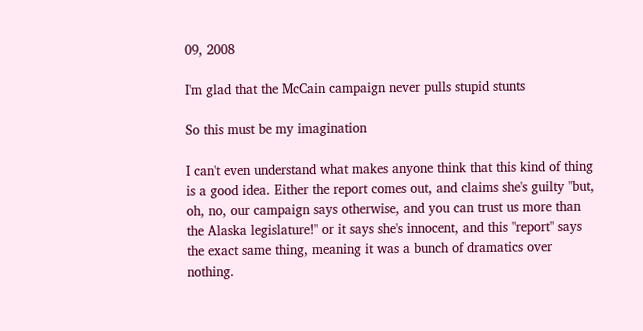09, 2008

I'm glad that the McCain campaign never pulls stupid stunts

So this must be my imagination

I can't even understand what makes anyone think that this kind of thing is a good idea. Either the report comes out, and claims she's guilty "but, oh, no, our campaign says otherwise, and you can trust us more than the Alaska legislature!" or it says she's innocent, and this "report" says the exact same thing, meaning it was a bunch of dramatics over nothing.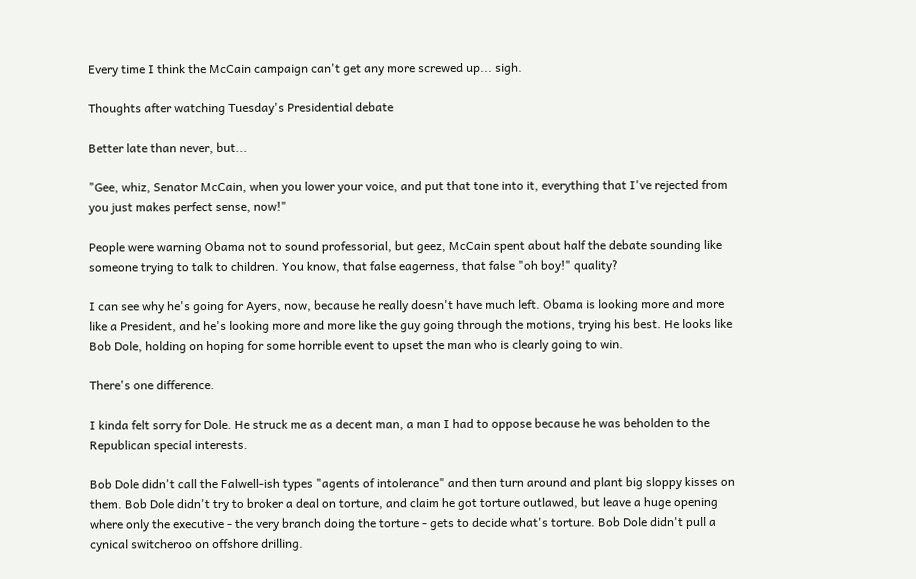Every time I think the McCain campaign can't get any more screwed up... sigh.

Thoughts after watching Tuesday's Presidential debate

Better late than never, but...

"Gee, whiz, Senator McCain, when you lower your voice, and put that tone into it, everything that I've rejected from you just makes perfect sense, now!"

People were warning Obama not to sound professorial, but geez, McCain spent about half the debate sounding like someone trying to talk to children. You know, that false eagerness, that false "oh boy!" quality?

I can see why he's going for Ayers, now, because he really doesn't have much left. Obama is looking more and more like a President, and he's looking more and more like the guy going through the motions, trying his best. He looks like Bob Dole, holding on hoping for some horrible event to upset the man who is clearly going to win.

There's one difference.

I kinda felt sorry for Dole. He struck me as a decent man, a man I had to oppose because he was beholden to the Republican special interests.

Bob Dole didn't call the Falwell-ish types "agents of intolerance" and then turn around and plant big sloppy kisses on them. Bob Dole didn't try to broker a deal on torture, and claim he got torture outlawed, but leave a huge opening where only the executive - the very branch doing the torture - gets to decide what's torture. Bob Dole didn't pull a cynical switcheroo on offshore drilling.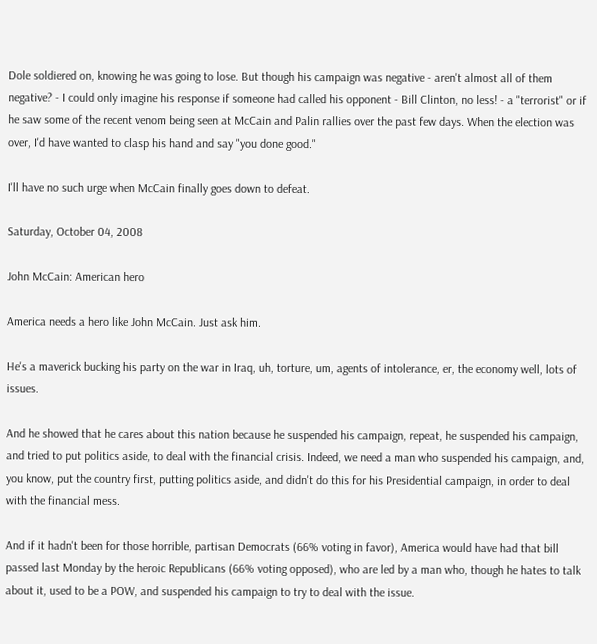Dole soldiered on, knowing he was going to lose. But though his campaign was negative - aren't almost all of them negative? - I could only imagine his response if someone had called his opponent - Bill Clinton, no less! - a "terrorist" or if he saw some of the recent venom being seen at McCain and Palin rallies over the past few days. When the election was over, I'd have wanted to clasp his hand and say "you done good."

I'll have no such urge when McCain finally goes down to defeat.

Saturday, October 04, 2008

John McCain: American hero

America needs a hero like John McCain. Just ask him.

He's a maverick bucking his party on the war in Iraq, uh, torture, um, agents of intolerance, er, the economy well, lots of issues.

And he showed that he cares about this nation because he suspended his campaign, repeat, he suspended his campaign, and tried to put politics aside, to deal with the financial crisis. Indeed, we need a man who suspended his campaign, and, you know, put the country first, putting politics aside, and didn't do this for his Presidential campaign, in order to deal with the financial mess.

And if it hadn't been for those horrible, partisan Democrats (66% voting in favor), America would have had that bill passed last Monday by the heroic Republicans (66% voting opposed), who are led by a man who, though he hates to talk about it, used to be a POW, and suspended his campaign to try to deal with the issue.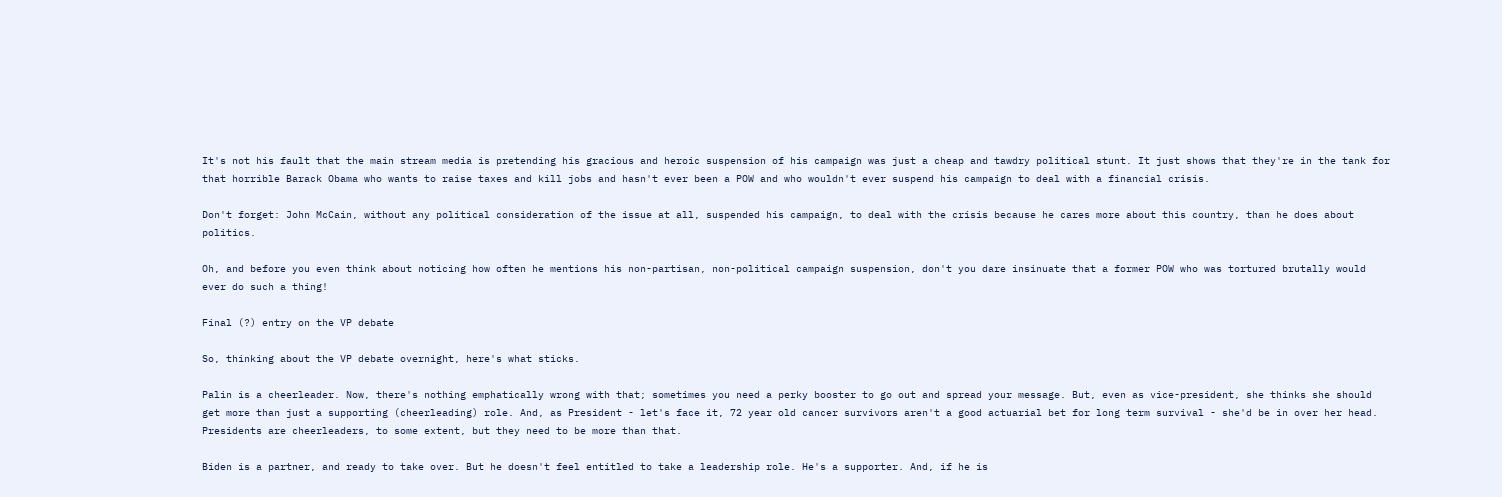It's not his fault that the main stream media is pretending his gracious and heroic suspension of his campaign was just a cheap and tawdry political stunt. It just shows that they're in the tank for that horrible Barack Obama who wants to raise taxes and kill jobs and hasn't ever been a POW and who wouldn't ever suspend his campaign to deal with a financial crisis.

Don't forget: John McCain, without any political consideration of the issue at all, suspended his campaign, to deal with the crisis because he cares more about this country, than he does about politics.

Oh, and before you even think about noticing how often he mentions his non-partisan, non-political campaign suspension, don't you dare insinuate that a former POW who was tortured brutally would ever do such a thing!

Final (?) entry on the VP debate

So, thinking about the VP debate overnight, here's what sticks.

Palin is a cheerleader. Now, there's nothing emphatically wrong with that; sometimes you need a perky booster to go out and spread your message. But, even as vice-president, she thinks she should get more than just a supporting (cheerleading) role. And, as President - let's face it, 72 year old cancer survivors aren't a good actuarial bet for long term survival - she'd be in over her head. Presidents are cheerleaders, to some extent, but they need to be more than that.

Biden is a partner, and ready to take over. But he doesn't feel entitled to take a leadership role. He's a supporter. And, if he is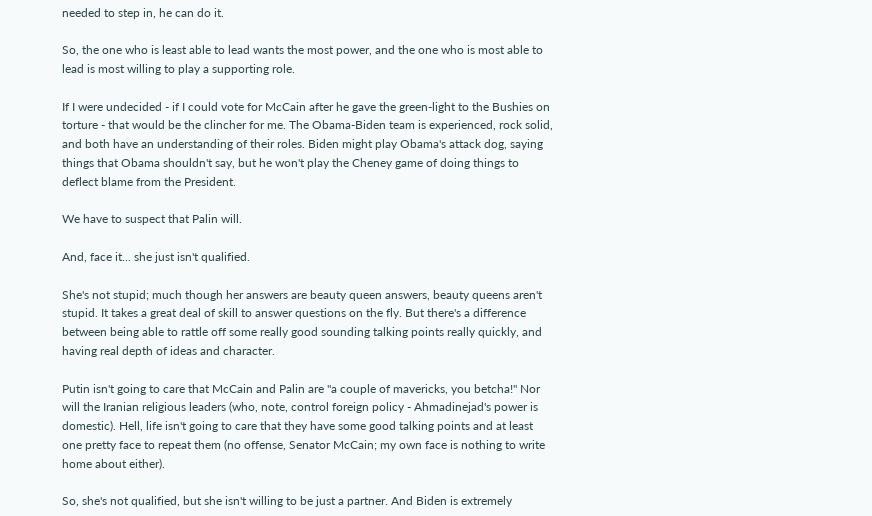needed to step in, he can do it.

So, the one who is least able to lead wants the most power, and the one who is most able to lead is most willing to play a supporting role.

If I were undecided - if I could vote for McCain after he gave the green-light to the Bushies on torture - that would be the clincher for me. The Obama-Biden team is experienced, rock solid, and both have an understanding of their roles. Biden might play Obama's attack dog, saying things that Obama shouldn't say, but he won't play the Cheney game of doing things to deflect blame from the President.

We have to suspect that Palin will.

And, face it... she just isn't qualified.

She's not stupid; much though her answers are beauty queen answers, beauty queens aren't stupid. It takes a great deal of skill to answer questions on the fly. But there's a difference between being able to rattle off some really good sounding talking points really quickly, and having real depth of ideas and character.

Putin isn't going to care that McCain and Palin are "a couple of mavericks, you betcha!" Nor will the Iranian religious leaders (who, note, control foreign policy - Ahmadinejad's power is domestic). Hell, life isn't going to care that they have some good talking points and at least one pretty face to repeat them (no offense, Senator McCain; my own face is nothing to write home about either).

So, she's not qualified, but she isn't willing to be just a partner. And Biden is extremely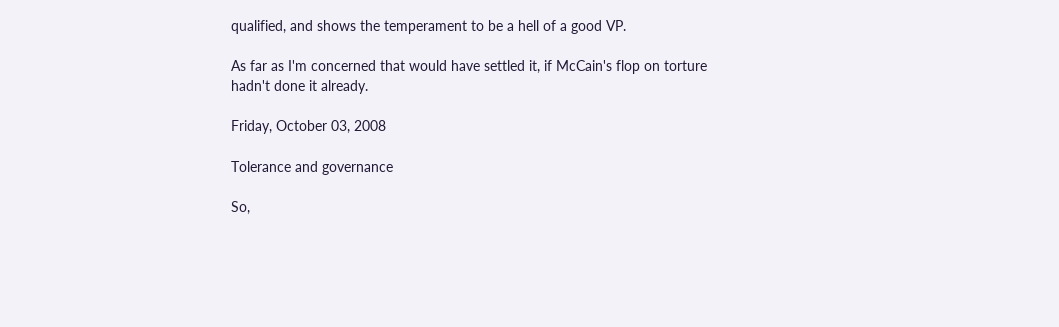qualified, and shows the temperament to be a hell of a good VP.

As far as I'm concerned that would have settled it, if McCain's flop on torture hadn't done it already.

Friday, October 03, 2008

Tolerance and governance

So,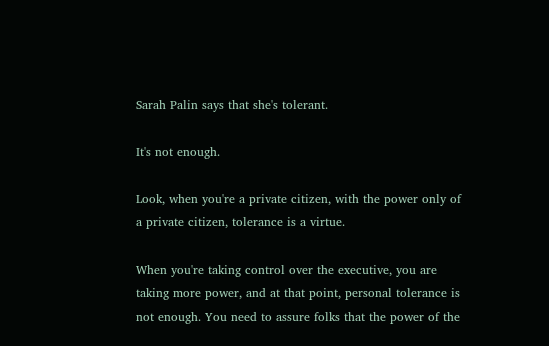Sarah Palin says that she's tolerant.

It's not enough.

Look, when you're a private citizen, with the power only of a private citizen, tolerance is a virtue.

When you're taking control over the executive, you are taking more power, and at that point, personal tolerance is not enough. You need to assure folks that the power of the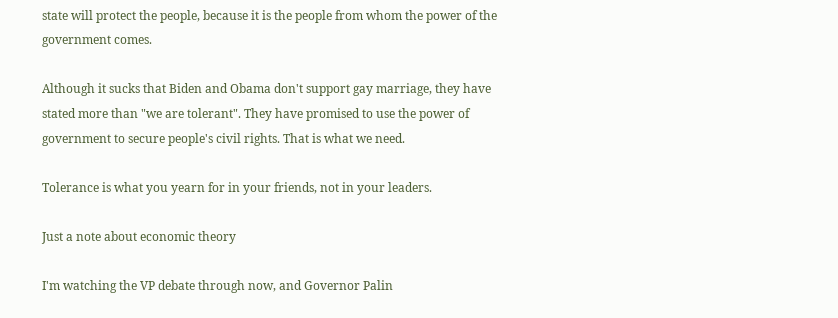state will protect the people, because it is the people from whom the power of the government comes.

Although it sucks that Biden and Obama don't support gay marriage, they have stated more than "we are tolerant". They have promised to use the power of government to secure people's civil rights. That is what we need.

Tolerance is what you yearn for in your friends, not in your leaders.

Just a note about economic theory

I'm watching the VP debate through now, and Governor Palin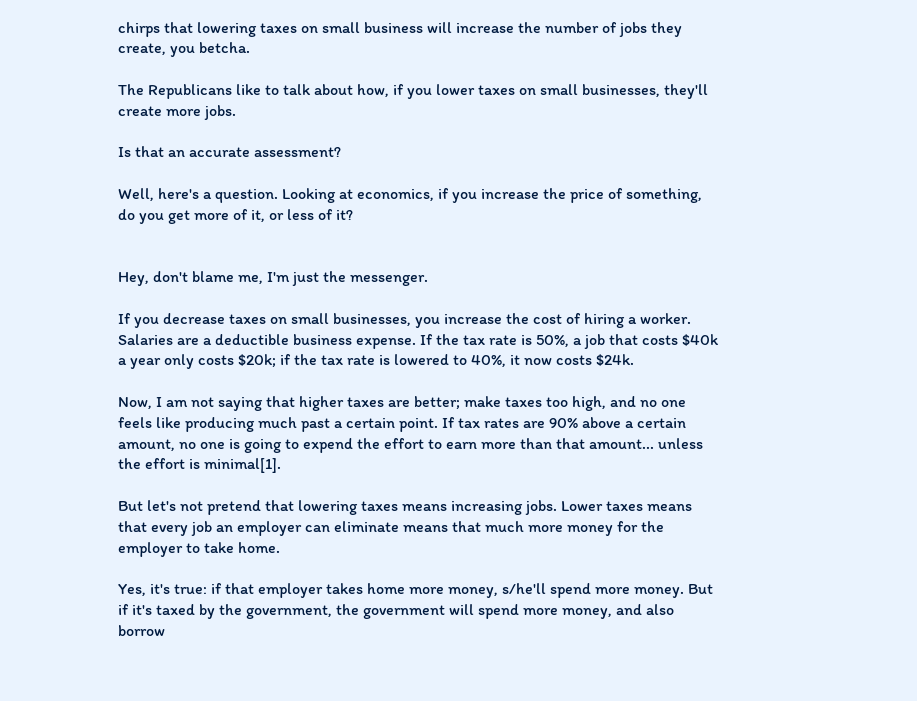chirps that lowering taxes on small business will increase the number of jobs they create, you betcha.

The Republicans like to talk about how, if you lower taxes on small businesses, they'll create more jobs.

Is that an accurate assessment?

Well, here's a question. Looking at economics, if you increase the price of something, do you get more of it, or less of it?


Hey, don't blame me, I'm just the messenger.

If you decrease taxes on small businesses, you increase the cost of hiring a worker. Salaries are a deductible business expense. If the tax rate is 50%, a job that costs $40k a year only costs $20k; if the tax rate is lowered to 40%, it now costs $24k.

Now, I am not saying that higher taxes are better; make taxes too high, and no one feels like producing much past a certain point. If tax rates are 90% above a certain amount, no one is going to expend the effort to earn more than that amount... unless the effort is minimal[1].

But let's not pretend that lowering taxes means increasing jobs. Lower taxes means that every job an employer can eliminate means that much more money for the employer to take home.

Yes, it's true: if that employer takes home more money, s/he'll spend more money. But if it's taxed by the government, the government will spend more money, and also borrow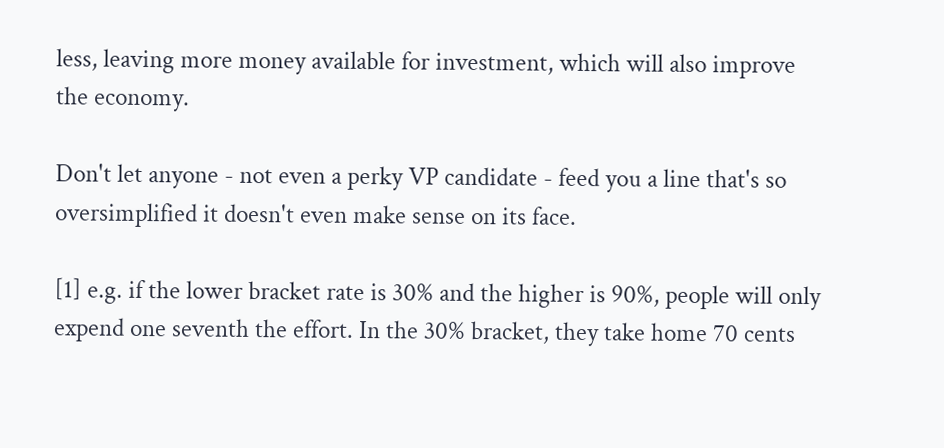less, leaving more money available for investment, which will also improve the economy.

Don't let anyone - not even a perky VP candidate - feed you a line that's so oversimplified it doesn't even make sense on its face.

[1] e.g. if the lower bracket rate is 30% and the higher is 90%, people will only expend one seventh the effort. In the 30% bracket, they take home 70 cents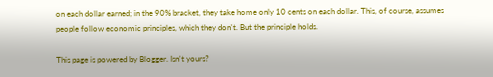on each dollar earned; in the 90% bracket, they take home only 10 cents on each dollar. This, of course, assumes people follow economic principles, which they don't. But the principle holds.

This page is powered by Blogger. Isn't yours?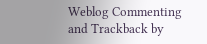Weblog Commenting and Trackback by